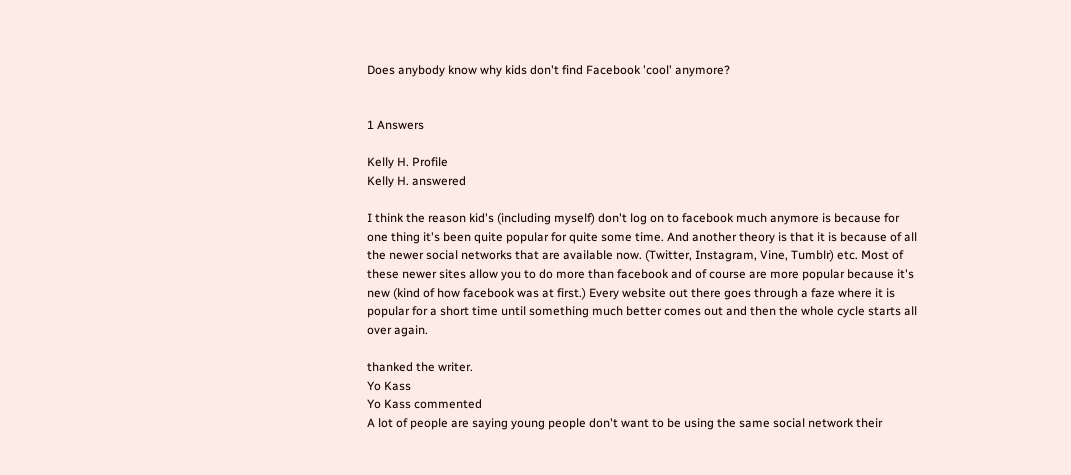Does anybody know why kids don't find Facebook 'cool' anymore?


1 Answers

Kelly H. Profile
Kelly H. answered

I think the reason kid's (including myself) don't log on to facebook much anymore is because for one thing it's been quite popular for quite some time. And another theory is that it is because of all the newer social networks that are available now. (Twitter, Instagram, Vine, Tumblr) etc. Most of these newer sites allow you to do more than facebook and of course are more popular because it's new (kind of how facebook was at first.) Every website out there goes through a faze where it is popular for a short time until something much better comes out and then the whole cycle starts all over again.

thanked the writer.
Yo Kass
Yo Kass commented
A lot of people are saying young people don't want to be using the same social network their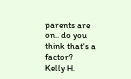parents are on.. do you think that's a factor?
Kelly H.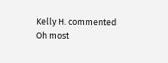Kelly H. commented
Oh most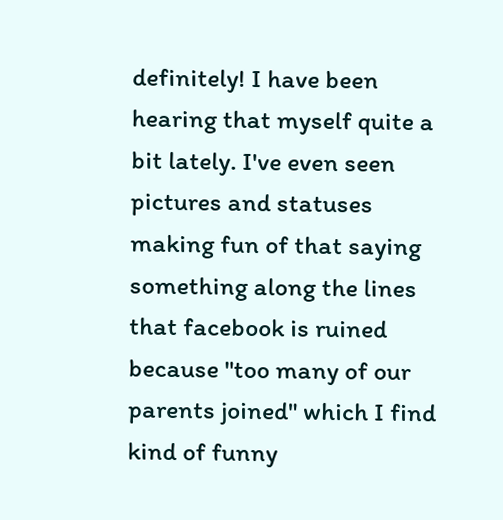definitely! I have been hearing that myself quite a bit lately. I've even seen pictures and statuses making fun of that saying something along the lines that facebook is ruined because "too many of our parents joined" which I find kind of funny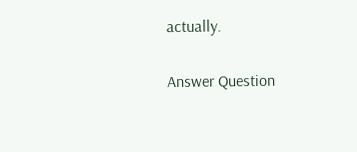actually.

Answer Question